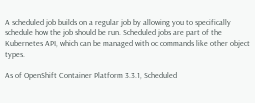A scheduled job builds on a regular job by allowing you to specifically schedule how the job should be run. Scheduled jobs are part of the Kubernetes API, which can be managed with oc commands like other object types.

As of OpenShift Container Platform 3.3.1, Scheduled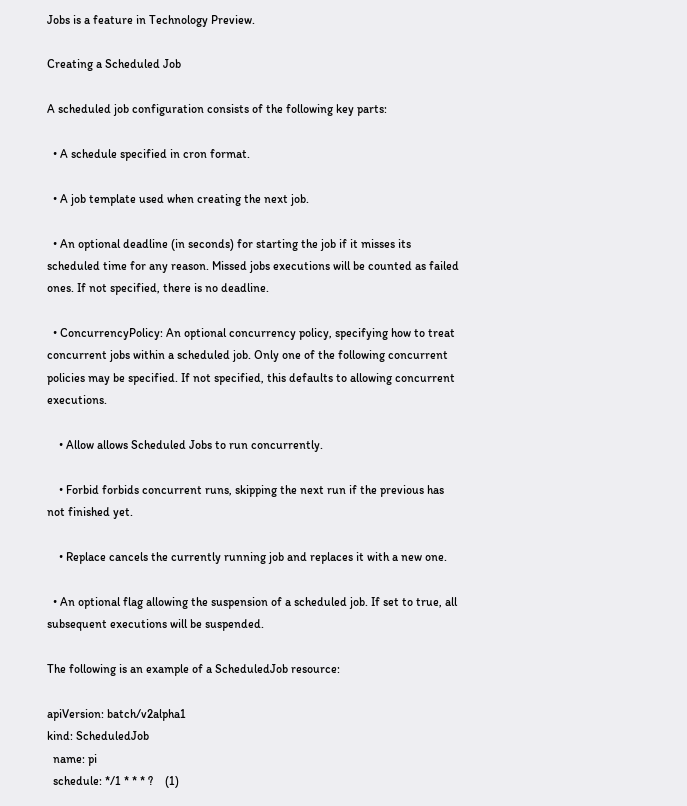Jobs is a feature in Technology Preview.

Creating a Scheduled Job

A scheduled job configuration consists of the following key parts:

  • A schedule specified in cron format.

  • A job template used when creating the next job.

  • An optional deadline (in seconds) for starting the job if it misses its scheduled time for any reason. Missed jobs executions will be counted as failed ones. If not specified, there is no deadline.

  • ConcurrencyPolicy: An optional concurrency policy, specifying how to treat concurrent jobs within a scheduled job. Only one of the following concurrent policies may be specified. If not specified, this defaults to allowing concurrent executions.

    • Allow allows Scheduled Jobs to run concurrently.

    • Forbid forbids concurrent runs, skipping the next run if the previous has not finished yet.

    • Replace cancels the currently running job and replaces it with a new one.

  • An optional flag allowing the suspension of a scheduled job. If set to true, all subsequent executions will be suspended.

The following is an example of a ScheduledJob resource:

apiVersion: batch/v2alpha1
kind: ScheduledJob
  name: pi
  schedule: */1 * * * ?    (1)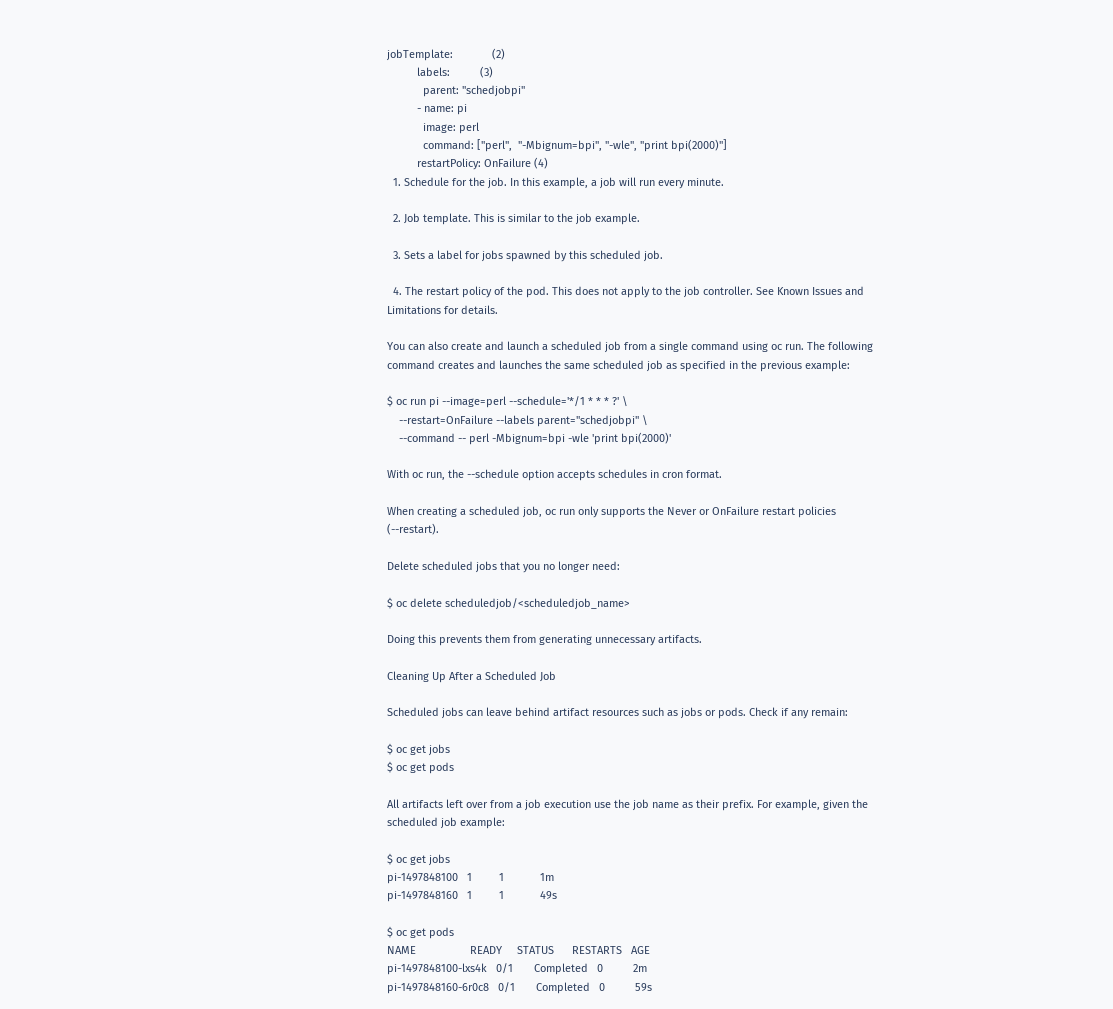jobTemplate:             (2)
          labels:          (3)
            parent: "schedjobpi"
          - name: pi
            image: perl
            command: ["perl",  "-Mbignum=bpi", "-wle", "print bpi(2000)"]
          restartPolicy: OnFailure (4)
  1. Schedule for the job. In this example, a job will run every minute.

  2. Job template. This is similar to the job example.

  3. Sets a label for jobs spawned by this scheduled job.

  4. The restart policy of the pod. This does not apply to the job controller. See Known Issues and Limitations for details.

You can also create and launch a scheduled job from a single command using oc run. The following command creates and launches the same scheduled job as specified in the previous example:

$ oc run pi --image=perl --schedule='*/1 * * * ?' \
    --restart=OnFailure --labels parent="schedjobpi" \
    --command -- perl -Mbignum=bpi -wle 'print bpi(2000)'

With oc run, the --schedule option accepts schedules in cron format.

When creating a scheduled job, oc run only supports the Never or OnFailure restart policies (--restart).

Delete scheduled jobs that you no longer need:

$ oc delete scheduledjob/<scheduledjob_name>

Doing this prevents them from generating unnecessary artifacts.

Cleaning Up After a Scheduled Job

Scheduled jobs can leave behind artifact resources such as jobs or pods. Check if any remain:

$ oc get jobs
$ oc get pods

All artifacts left over from a job execution use the job name as their prefix. For example, given the scheduled job example:

$ oc get jobs
pi-1497848100   1         1            1m
pi-1497848160   1         1            49s

$ oc get pods
NAME                  READY     STATUS      RESTARTS   AGE
pi-1497848100-lxs4k   0/1       Completed   0          2m
pi-1497848160-6r0c8   0/1       Completed   0          59s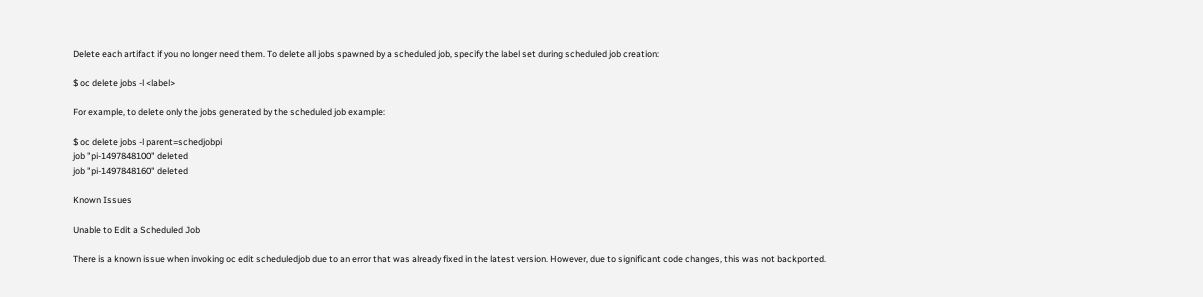Delete each artifact if you no longer need them. To delete all jobs spawned by a scheduled job, specify the label set during scheduled job creation:

$ oc delete jobs -l <label>

For example, to delete only the jobs generated by the scheduled job example:

$ oc delete jobs -l parent=schedjobpi
job "pi-1497848100" deleted
job "pi-1497848160" deleted

Known Issues

Unable to Edit a Scheduled Job

There is a known issue when invoking oc edit scheduledjob due to an error that was already fixed in the latest version. However, due to significant code changes, this was not backported.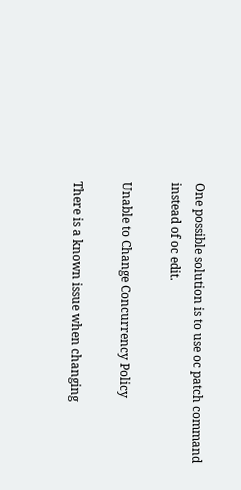One possible solution is to use oc patch command instead of oc edit.

Unable to Change Concurrency Policy

There is a known issue when changing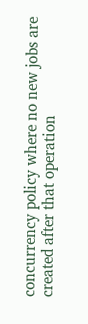concurrency policy where no new jobs are created after that operation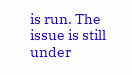is run. The issue is still under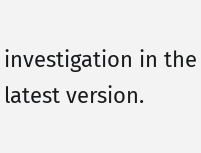investigation in the latest version.